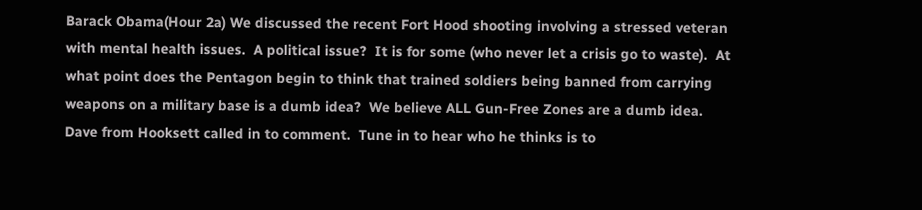Barack Obama(Hour 2a) We discussed the recent Fort Hood shooting involving a stressed veteran with mental health issues.  A political issue?  It is for some (who never let a crisis go to waste).  At what point does the Pentagon begin to think that trained soldiers being banned from carrying weapons on a military base is a dumb idea?  We believe ALL Gun-Free Zones are a dumb idea.  Dave from Hooksett called in to comment.  Tune in to hear who he thinks is to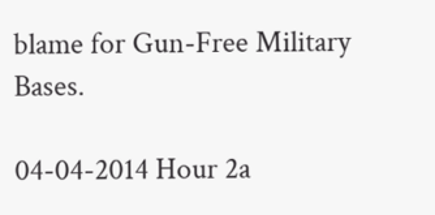blame for Gun-Free Military Bases.

04-04-2014 Hour 2a